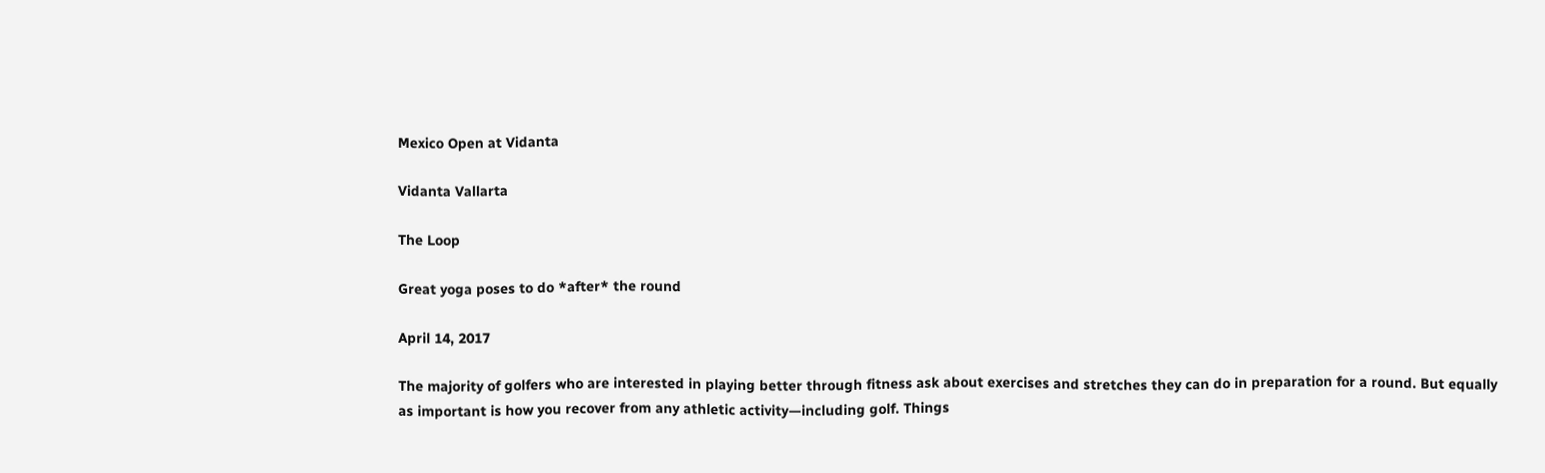Mexico Open at Vidanta

Vidanta Vallarta

The Loop

Great yoga poses to do *after* the round

April 14, 2017

The majority of golfers who are interested in playing better through fitness ask about exercises and stretches they can do in preparation for a round. But equally as important is how you recover from any athletic activity—including golf. Things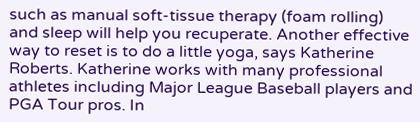such as manual soft-tissue therapy (foam rolling) and sleep will help you recuperate. Another effective way to reset is to do a little yoga, says Katherine Roberts. Katherine works with many professional athletes including Major League Baseball players and PGA Tour pros. In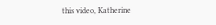this video, Katherine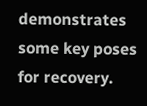demonstrates some key poses for recovery.